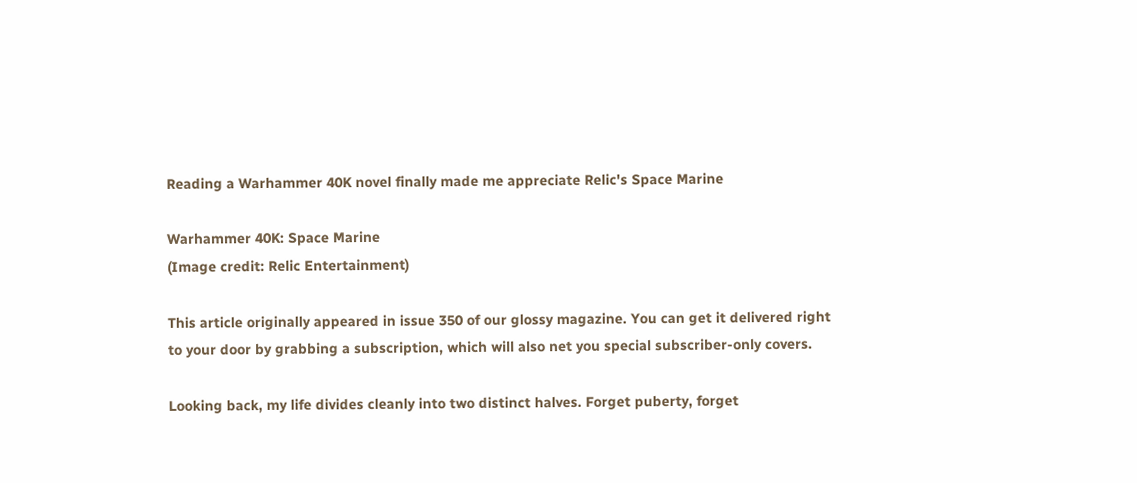Reading a Warhammer 40K novel finally made me appreciate Relic's Space Marine

Warhammer 40K: Space Marine
(Image credit: Relic Entertainment)

This article originally appeared in issue 350 of our glossy magazine. You can get it delivered right to your door by grabbing a subscription, which will also net you special subscriber-only covers.

Looking back, my life divides cleanly into two distinct halves. Forget puberty, forget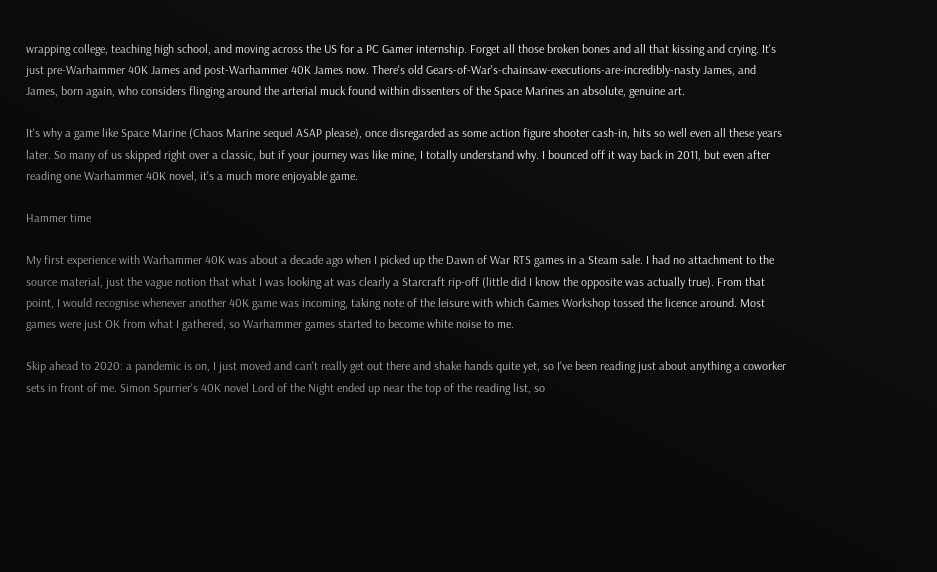wrapping college, teaching high school, and moving across the US for a PC Gamer internship. Forget all those broken bones and all that kissing and crying. It's just pre-Warhammer 40K James and post-Warhammer 40K James now. There's old Gears-of-War's-chainsaw-executions-are-incredibly-nasty James, and James, born again, who considers flinging around the arterial muck found within dissenters of the Space Marines an absolute, genuine art.

It's why a game like Space Marine (Chaos Marine sequel ASAP please), once disregarded as some action figure shooter cash-in, hits so well even all these years later. So many of us skipped right over a classic, but if your journey was like mine, I totally understand why. I bounced off it way back in 2011, but even after reading one Warhammer 40K novel, it's a much more enjoyable game.

Hammer time

My first experience with Warhammer 40K was about a decade ago when I picked up the Dawn of War RTS games in a Steam sale. I had no attachment to the source material, just the vague notion that what I was looking at was clearly a Starcraft rip-off (little did I know the opposite was actually true). From that point, I would recognise whenever another 40K game was incoming, taking note of the leisure with which Games Workshop tossed the licence around. Most games were just OK from what I gathered, so Warhammer games started to become white noise to me.

Skip ahead to 2020: a pandemic is on, I just moved and can't really get out there and shake hands quite yet, so I've been reading just about anything a coworker sets in front of me. Simon Spurrier's 40K novel Lord of the Night ended up near the top of the reading list, so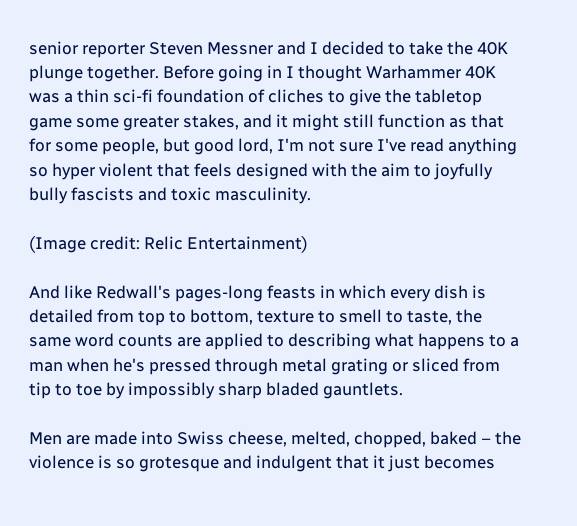senior reporter Steven Messner and I decided to take the 40K plunge together. Before going in I thought Warhammer 40K was a thin sci-fi foundation of cliches to give the tabletop game some greater stakes, and it might still function as that for some people, but good lord, I'm not sure I've read anything so hyper violent that feels designed with the aim to joyfully bully fascists and toxic masculinity.

(Image credit: Relic Entertainment)

And like Redwall's pages-long feasts in which every dish is detailed from top to bottom, texture to smell to taste, the same word counts are applied to describing what happens to a man when he's pressed through metal grating or sliced from tip to toe by impossibly sharp bladed gauntlets.

Men are made into Swiss cheese, melted, chopped, baked – the violence is so grotesque and indulgent that it just becomes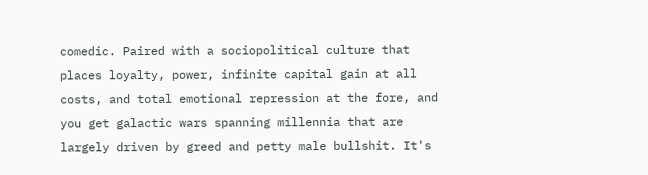comedic. Paired with a sociopolitical culture that places loyalty, power, infinite capital gain at all costs, and total emotional repression at the fore, and you get galactic wars spanning millennia that are largely driven by greed and petty male bullshit. It's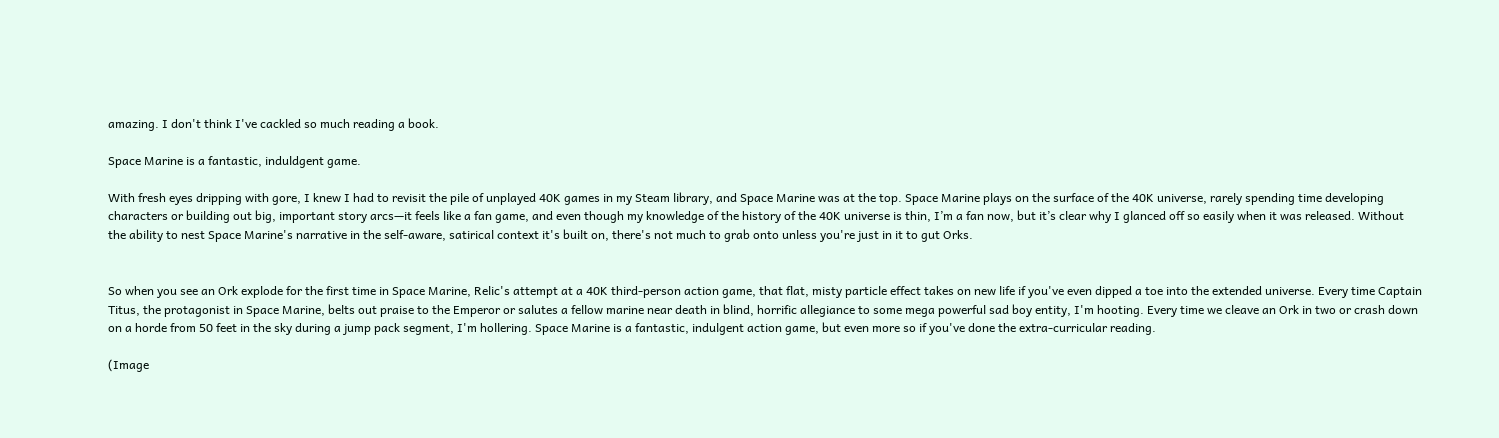amazing. I don't think I've cackled so much reading a book.

Space Marine is a fantastic, induldgent game.

With fresh eyes dripping with gore, I knew I had to revisit the pile of unplayed 40K games in my Steam library, and Space Marine was at the top. Space Marine plays on the surface of the 40K universe, rarely spending time developing characters or building out big, important story arcs—it feels like a fan game, and even though my knowledge of the history of the 40K universe is thin, I’m a fan now, but it’s clear why I glanced off so easily when it was released. Without the ability to nest Space Marine's narrative in the self-aware, satirical context it's built on, there's not much to grab onto unless you're just in it to gut Orks.


So when you see an Ork explode for the first time in Space Marine, Relic's attempt at a 40K third-person action game, that flat, misty particle effect takes on new life if you've even dipped a toe into the extended universe. Every time Captain Titus, the protagonist in Space Marine, belts out praise to the Emperor or salutes a fellow marine near death in blind, horrific allegiance to some mega powerful sad boy entity, I'm hooting. Every time we cleave an Ork in two or crash down on a horde from 50 feet in the sky during a jump pack segment, I'm hollering. Space Marine is a fantastic, indulgent action game, but even more so if you've done the extra-curricular reading.

(Image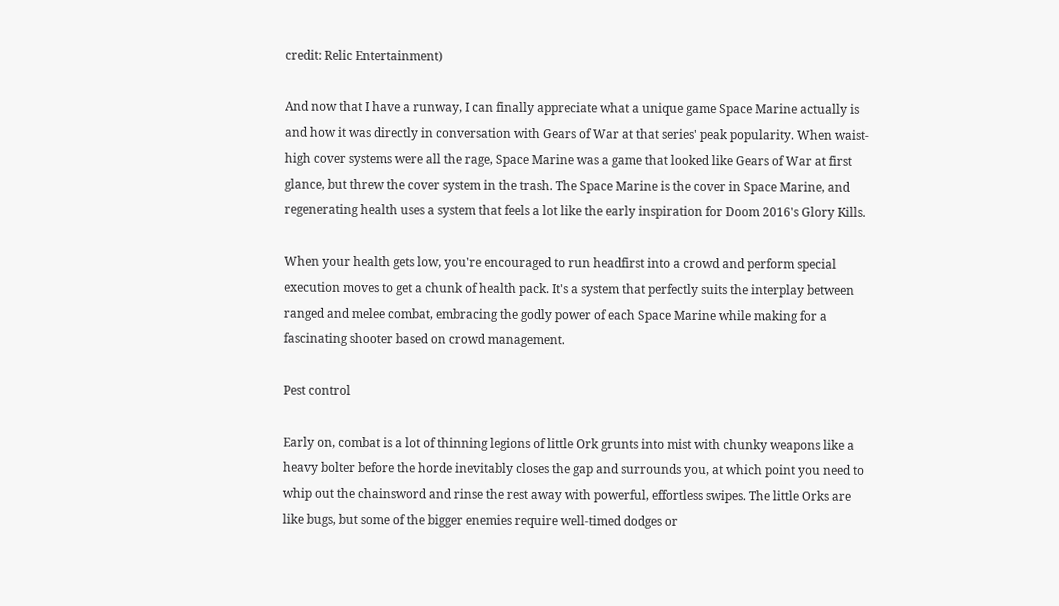credit: Relic Entertainment)

And now that I have a runway, I can finally appreciate what a unique game Space Marine actually is and how it was directly in conversation with Gears of War at that series' peak popularity. When waist-high cover systems were all the rage, Space Marine was a game that looked like Gears of War at first glance, but threw the cover system in the trash. The Space Marine is the cover in Space Marine, and regenerating health uses a system that feels a lot like the early inspiration for Doom 2016's Glory Kills.

When your health gets low, you're encouraged to run headfirst into a crowd and perform special execution moves to get a chunk of health pack. It's a system that perfectly suits the interplay between ranged and melee combat, embracing the godly power of each Space Marine while making for a fascinating shooter based on crowd management.

Pest control

Early on, combat is a lot of thinning legions of little Ork grunts into mist with chunky weapons like a heavy bolter before the horde inevitably closes the gap and surrounds you, at which point you need to whip out the chainsword and rinse the rest away with powerful, effortless swipes. The little Orks are like bugs, but some of the bigger enemies require well-timed dodges or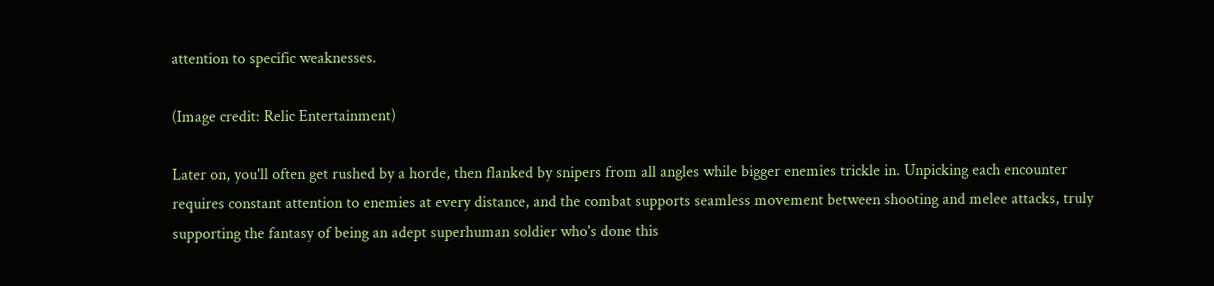attention to specific weaknesses.

(Image credit: Relic Entertainment)

Later on, you'll often get rushed by a horde, then flanked by snipers from all angles while bigger enemies trickle in. Unpicking each encounter requires constant attention to enemies at every distance, and the combat supports seamless movement between shooting and melee attacks, truly supporting the fantasy of being an adept superhuman soldier who's done this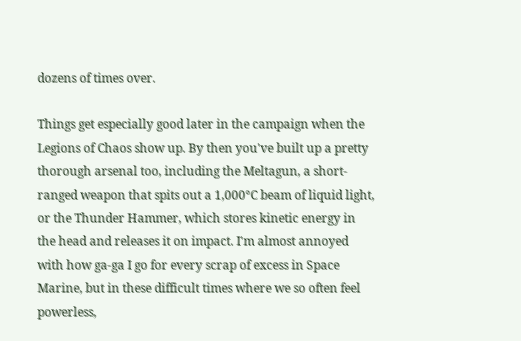dozens of times over.

Things get especially good later in the campaign when the Legions of Chaos show up. By then you've built up a pretty thorough arsenal too, including the Meltagun, a short-ranged weapon that spits out a 1,000°C beam of liquid light, or the Thunder Hammer, which stores kinetic energy in the head and releases it on impact. I'm almost annoyed with how ga-ga I go for every scrap of excess in Space Marine, but in these difficult times where we so often feel powerless,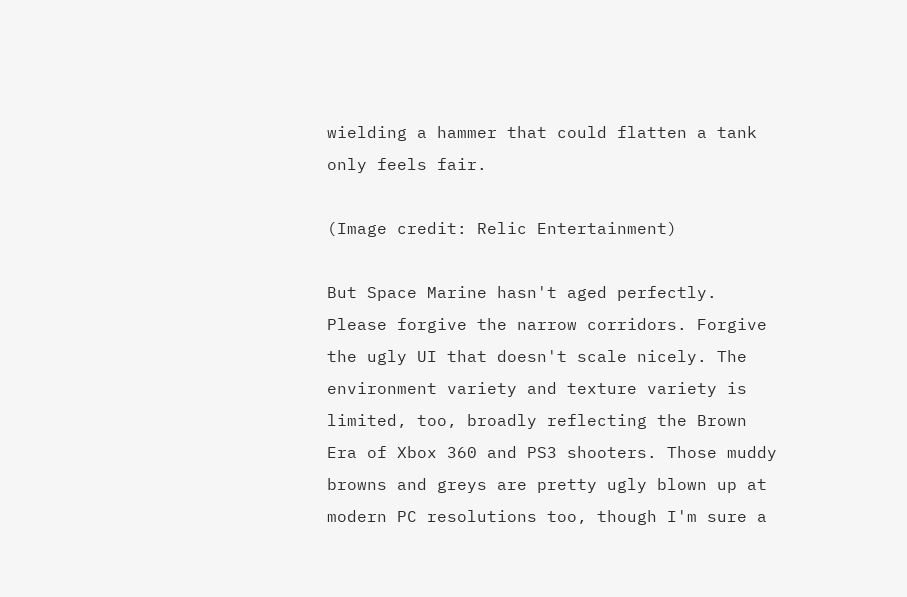wielding a hammer that could flatten a tank only feels fair.

(Image credit: Relic Entertainment)

But Space Marine hasn't aged perfectly. Please forgive the narrow corridors. Forgive the ugly UI that doesn't scale nicely. The environment variety and texture variety is limited, too, broadly reflecting the Brown Era of Xbox 360 and PS3 shooters. Those muddy browns and greys are pretty ugly blown up at modern PC resolutions too, though I'm sure a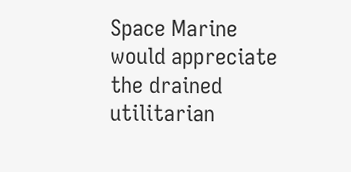Space Marine would appreciate the drained utilitarian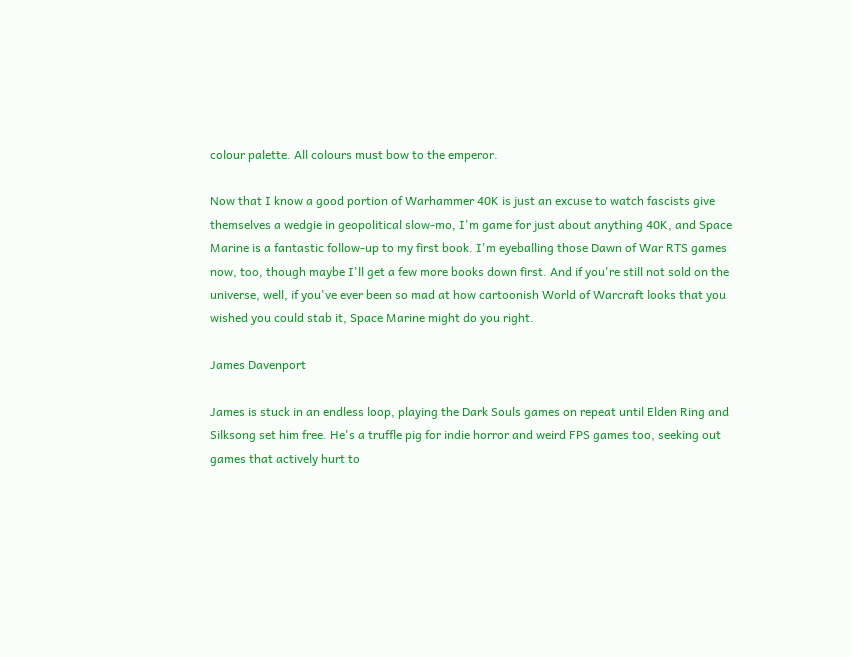colour palette. All colours must bow to the emperor.

Now that I know a good portion of Warhammer 40K is just an excuse to watch fascists give themselves a wedgie in geopolitical slow-mo, I'm game for just about anything 40K, and Space Marine is a fantastic follow-up to my first book. I'm eyeballing those Dawn of War RTS games now, too, though maybe I'll get a few more books down first. And if you're still not sold on the universe, well, if you've ever been so mad at how cartoonish World of Warcraft looks that you wished you could stab it, Space Marine might do you right.

James Davenport

James is stuck in an endless loop, playing the Dark Souls games on repeat until Elden Ring and Silksong set him free. He's a truffle pig for indie horror and weird FPS games too, seeking out games that actively hurt to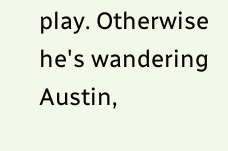play. Otherwise he's wandering Austin,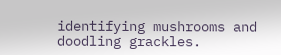identifying mushrooms and doodling grackles.